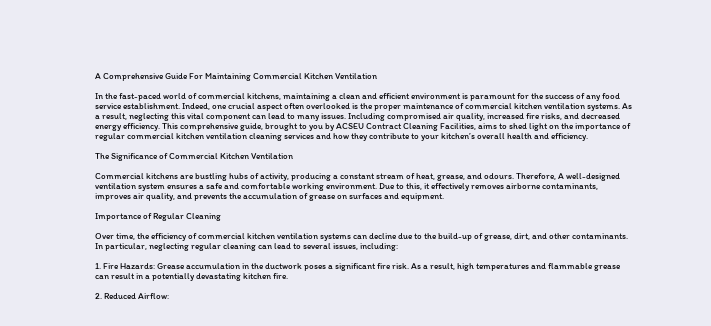A Comprehensive Guide For Maintaining Commercial Kitchen Ventilation

In the fast-paced world of commercial kitchens, maintaining a clean and efficient environment is paramount for the success of any food service establishment. Indeed, one crucial aspect often overlooked is the proper maintenance of commercial kitchen ventilation systems. As a result, neglecting this vital component can lead to many issues. Including compromised air quality, increased fire risks, and decreased energy efficiency. This comprehensive guide, brought to you by ACSEU Contract Cleaning Facilities, aims to shed light on the importance of regular commercial kitchen ventilation cleaning services and how they contribute to your kitchen’s overall health and efficiency.

The Significance of Commercial Kitchen Ventilation

Commercial kitchens are bustling hubs of activity, producing a constant stream of heat, grease, and odours. Therefore, A well-designed ventilation system ensures a safe and comfortable working environment. Due to this, it effectively removes airborne contaminants, improves air quality, and prevents the accumulation of grease on surfaces and equipment.

Importance of Regular Cleaning

Over time, the efficiency of commercial kitchen ventilation systems can decline due to the build-up of grease, dirt, and other contaminants. In particular, neglecting regular cleaning can lead to several issues, including:

1. Fire Hazards: Grease accumulation in the ductwork poses a significant fire risk. As a result, high temperatures and flammable grease can result in a potentially devastating kitchen fire.

2. Reduced Airflow: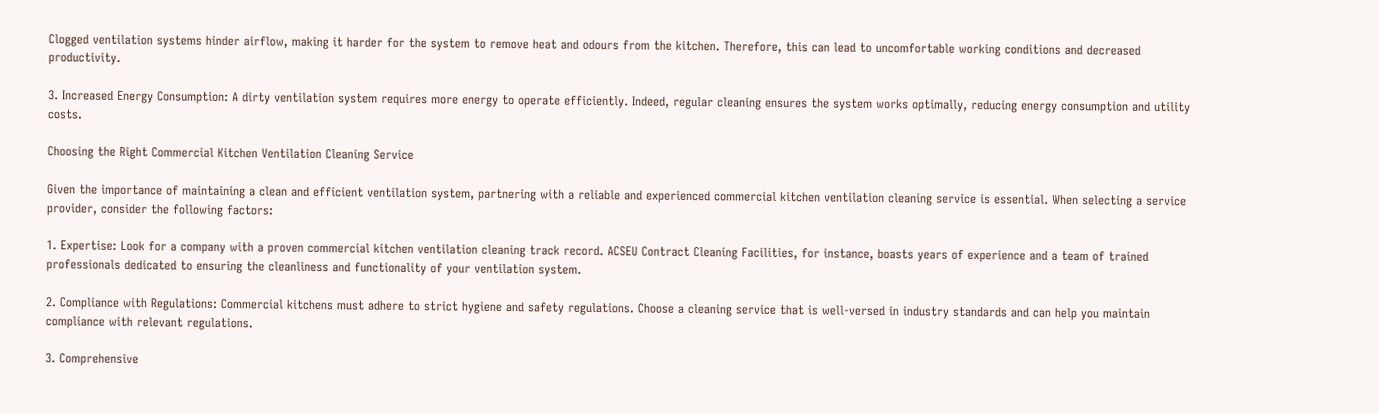Clogged ventilation systems hinder airflow, making it harder for the system to remove heat and odours from the kitchen. Therefore, this can lead to uncomfortable working conditions and decreased productivity.

3. Increased Energy Consumption: A dirty ventilation system requires more energy to operate efficiently. Indeed, regular cleaning ensures the system works optimally, reducing energy consumption and utility costs.

Choosing the Right Commercial Kitchen Ventilation Cleaning Service

Given the importance of maintaining a clean and efficient ventilation system, partnering with a reliable and experienced commercial kitchen ventilation cleaning service is essential. When selecting a service provider, consider the following factors:

1. Expertise: Look for a company with a proven commercial kitchen ventilation cleaning track record. ACSEU Contract Cleaning Facilities, for instance, boasts years of experience and a team of trained professionals dedicated to ensuring the cleanliness and functionality of your ventilation system.

2. Compliance with Regulations: Commercial kitchens must adhere to strict hygiene and safety regulations. Choose a cleaning service that is well-versed in industry standards and can help you maintain compliance with relevant regulations.

3. Comprehensive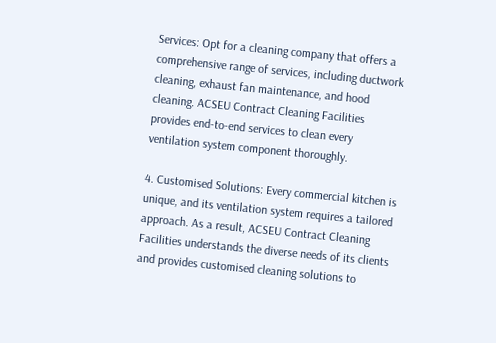Services: Opt for a cleaning company that offers a comprehensive range of services, including ductwork cleaning, exhaust fan maintenance, and hood cleaning. ACSEU Contract Cleaning Facilities provides end-to-end services to clean every ventilation system component thoroughly.

4. Customised Solutions: Every commercial kitchen is unique, and its ventilation system requires a tailored approach. As a result, ACSEU Contract Cleaning Facilities understands the diverse needs of its clients and provides customised cleaning solutions to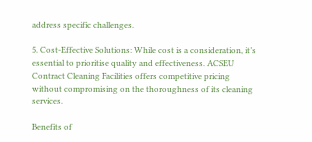address specific challenges.

5. Cost-Effective Solutions: While cost is a consideration, it’s essential to prioritise quality and effectiveness. ACSEU Contract Cleaning Facilities offers competitive pricing without compromising on the thoroughness of its cleaning services.

Benefits of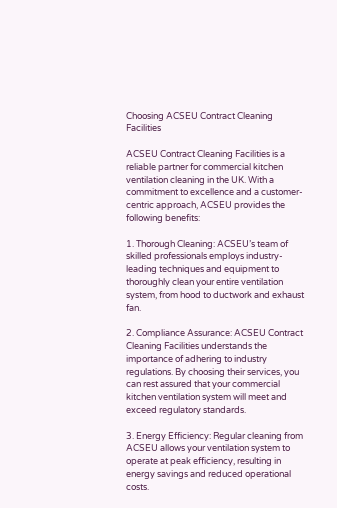Choosing ACSEU Contract Cleaning Facilities

ACSEU Contract Cleaning Facilities is a reliable partner for commercial kitchen ventilation cleaning in the UK. With a commitment to excellence and a customer-centric approach, ACSEU provides the following benefits:

1. Thorough Cleaning: ACSEU’s team of skilled professionals employs industry-leading techniques and equipment to thoroughly clean your entire ventilation system, from hood to ductwork and exhaust fan.

2. Compliance Assurance: ACSEU Contract Cleaning Facilities understands the importance of adhering to industry regulations. By choosing their services, you can rest assured that your commercial kitchen ventilation system will meet and exceed regulatory standards.

3. Energy Efficiency: Regular cleaning from ACSEU allows your ventilation system to operate at peak efficiency, resulting in energy savings and reduced operational costs.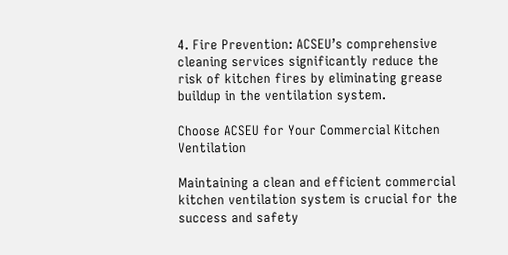4. Fire Prevention: ACSEU’s comprehensive cleaning services significantly reduce the risk of kitchen fires by eliminating grease buildup in the ventilation system.

Choose ACSEU for Your Commercial Kitchen Ventilation

Maintaining a clean and efficient commercial kitchen ventilation system is crucial for the success and safety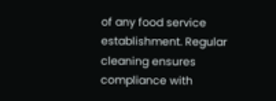of any food service establishment. Regular cleaning ensures compliance with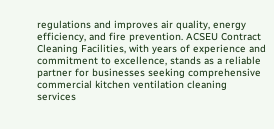regulations and improves air quality, energy efficiency, and fire prevention. ACSEU Contract Cleaning Facilities, with years of experience and commitment to excellence, stands as a reliable partner for businesses seeking comprehensive commercial kitchen ventilation cleaning services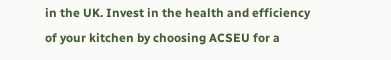in the UK. Invest in the health and efficiency of your kitchen by choosing ACSEU for a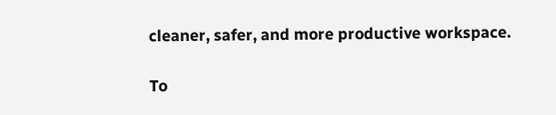cleaner, safer, and more productive workspace.

To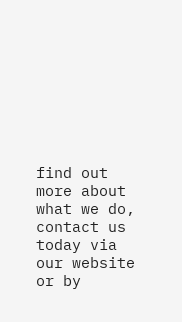find out more about what we do, contact us today via our website or by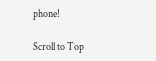phone!

Scroll to Top